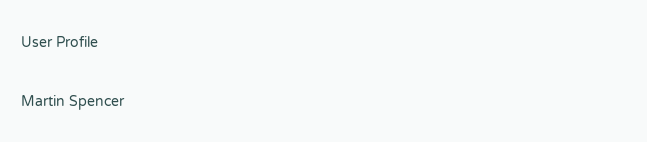User Profile

Martin Spencer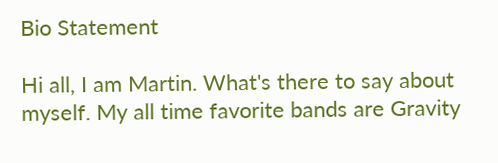Bio Statement

Hi all, I am Martin. What's there to say about myself. My all time favorite bands are Gravity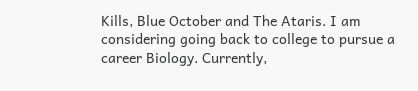Kills, Blue October and The Ataris. I am considering going back to college to pursue a career Biology. Currently,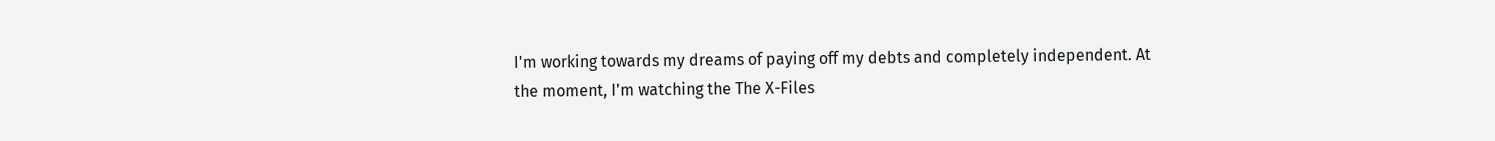I'm working towards my dreams of paying off my debts and completely independent. At the moment, I'm watching the The X-Files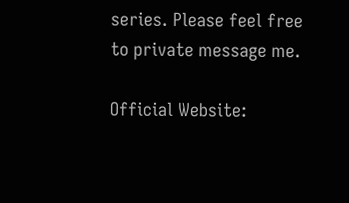series. Please feel free to private message me.

Official Website: